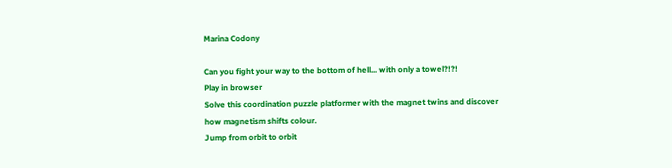Marina Codony

Can you fight your way to the bottom of hell... with only a towel?!?!
Play in browser
Solve this coordination puzzle platformer with the magnet twins and discover how magnetism shifts colour.
Jump from orbit to orbit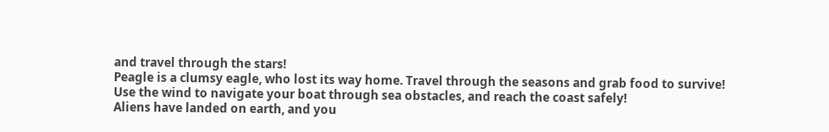and travel through the stars!
Peagle is a clumsy eagle, who lost its way home. Travel through the seasons and grab food to survive!
Use the wind to navigate your boat through sea obstacles, and reach the coast safely!
Aliens have landed on earth, and you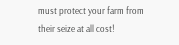must protect your farm from their seize at all cost!